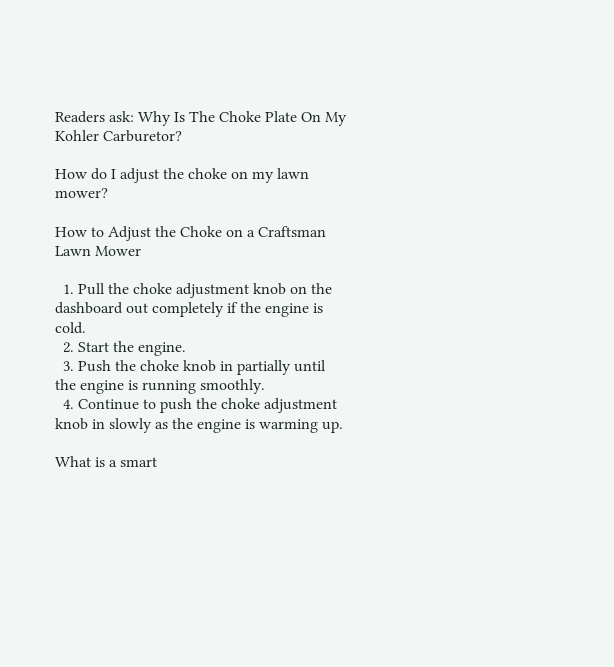Readers ask: Why Is The Choke Plate On My Kohler Carburetor?

How do I adjust the choke on my lawn mower?

How to Adjust the Choke on a Craftsman Lawn Mower

  1. Pull the choke adjustment knob on the dashboard out completely if the engine is cold.
  2. Start the engine.
  3. Push the choke knob in partially until the engine is running smoothly.
  4. Continue to push the choke adjustment knob in slowly as the engine is warming up.

What is a smart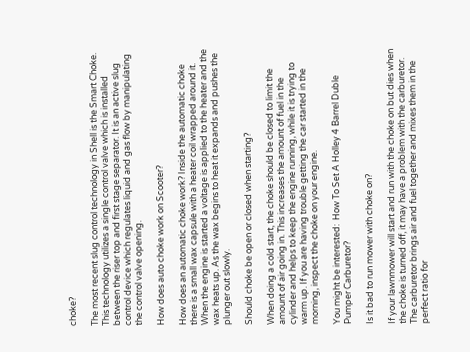choke?

The most recent slug control technology in Shell is the Smart Choke. This technology utilizes a single control valve which is installed between the riser top and first stage separator. It is an active slug control device which regulates liquid and gas flow by manipulating the control valve opening.

How does auto choke work on Scooter?

How does an automatic choke work? Inside the automatic choke there is a small wax capsule with a heater coil wrapped around it. When the engine is started a voltage is applied to the heater and the wax heats up. As the wax begins to heat it expands and pushes the plunger out slowly.

Should choke be open or closed when starting?

When doing a cold start, the choke should be closed to limit the amount of air going in. This increases the amount of fuel in the cylinder and helps to keep the engine running, while it is trying to warm up. If you are having trouble getting the car started in the morning, inspect the choke on your engine.

You might be interested:  How To Set A Holley 4 Barrel Duble Pumper Carburetor?

Is it bad to run mower with choke on?

If your lawnmower will start and run with the choke on but dies when the choke is turned off, it may have a problem with the carburetor. The carburetor brings air and fuel together and mixes them in the perfect ratio for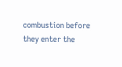combustion before they enter the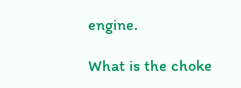engine.

What is the choke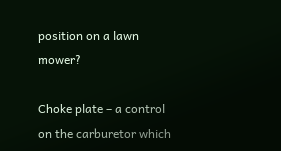position on a lawn mower?

Choke plate – a control on the carburetor which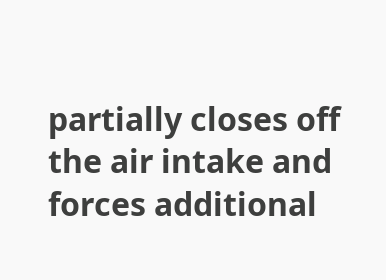partially closes off the air intake and forces additional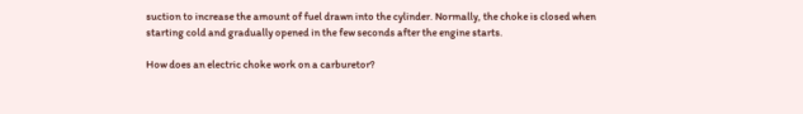suction to increase the amount of fuel drawn into the cylinder. Normally, the choke is closed when starting cold and gradually opened in the few seconds after the engine starts.

How does an electric choke work on a carburetor?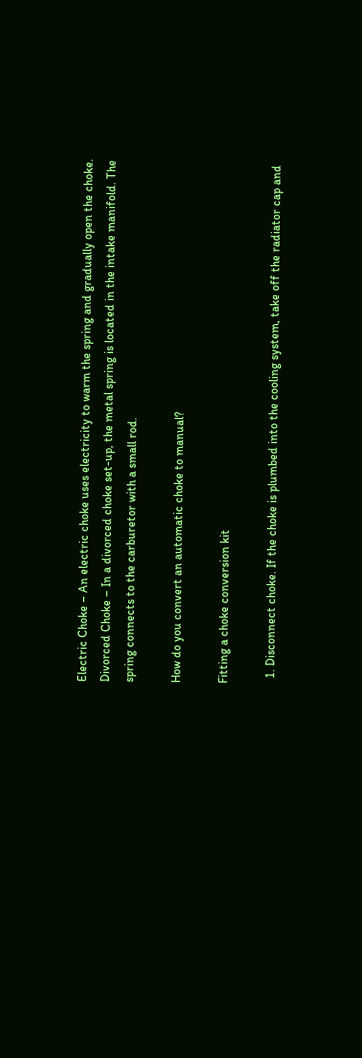Electric Choke – An electric choke uses electricity to warm the spring and gradually open the choke. Divorced Choke – In a divorced choke set-up, the metal spring is located in the intake manifold. The spring connects to the carburetor with a small rod.

How do you convert an automatic choke to manual?

Fitting a choke conversion kit

  1. Disconnect choke. If the choke is plumbed into the cooling system, take off the radiator cap and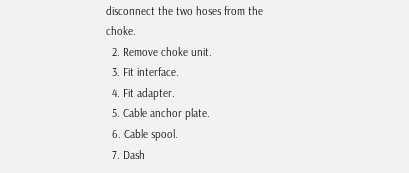disconnect the two hoses from the choke.
  2. Remove choke unit.
  3. Fit interface.
  4. Fit adapter.
  5. Cable anchor plate.
  6. Cable spool.
  7. Dash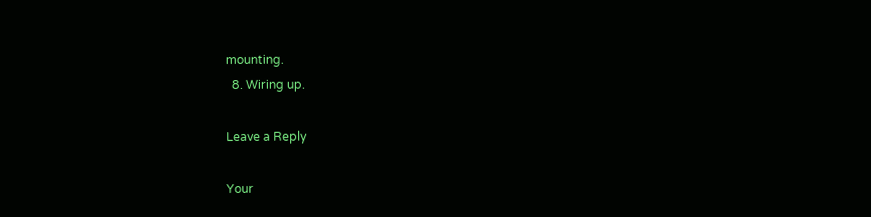mounting.
  8. Wiring up.

Leave a Reply

Your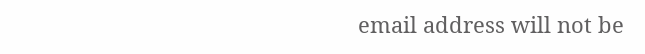email address will not be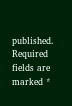published. Required fields are marked *